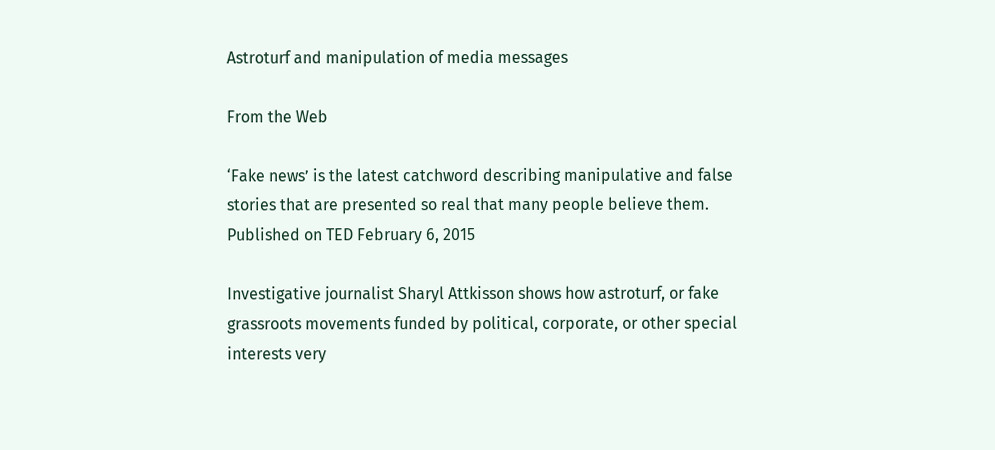Astroturf and manipulation of media messages

From the Web

‘Fake news’ is the latest catchword describing manipulative and false stories that are presented so real that many people believe them. Published on TED February 6, 2015

Investigative journalist Sharyl Attkisson shows how astroturf, or fake grassroots movements funded by political, corporate, or other special interests very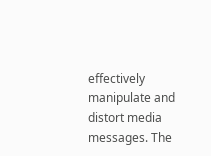effectively manipulate and distort media messages. The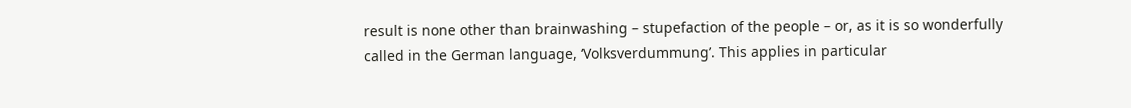result is none other than brainwashing – stupefaction of the people – or, as it is so wonderfully called in the German language, ‘Volksverdummung’. This applies in particular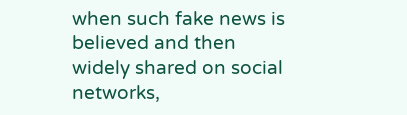when such fake news is believed and then widely shared on social networks,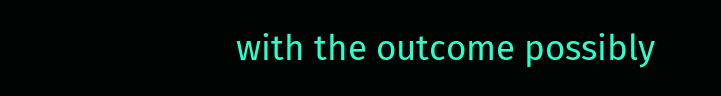with the outcome possibly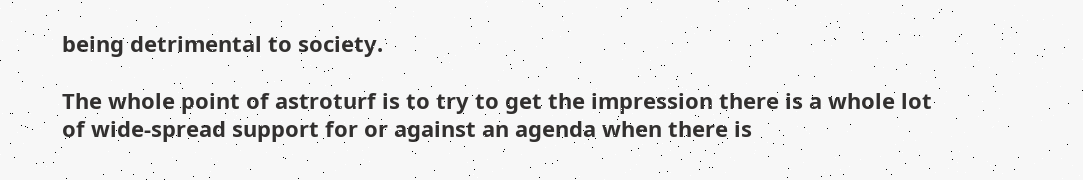being detrimental to society.

The whole point of astroturf is to try to get the impression there is a whole lot of wide-spread support for or against an agenda when there is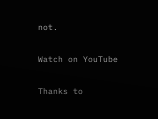not.

Watch on YouTube

Thanks to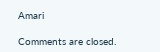Amari

Comments are closed.